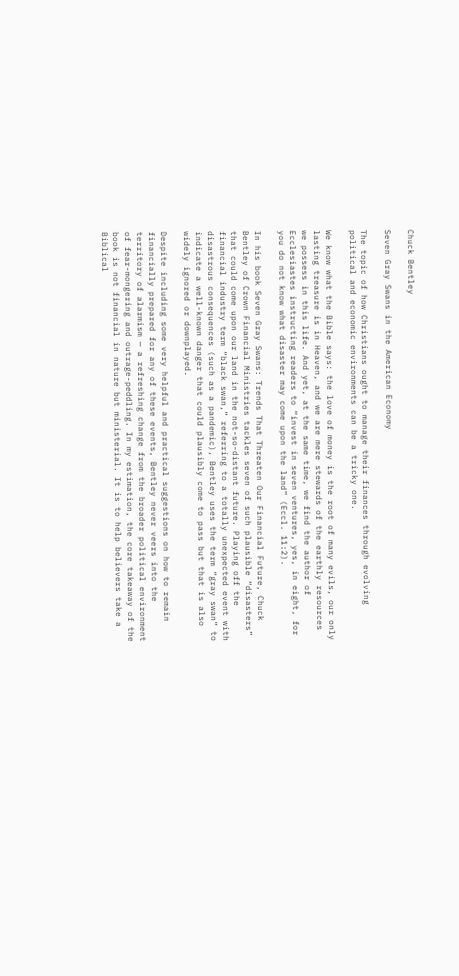Chuck Bentley

Seven Gray Swans in the American Economy

The topic of how Christians ought to manage their finances through evolving political and economic environments can be a tricky one.

We know what the Bible says: the love of money is the root of many evils, our only lasting treasure is in Heaven, and we are mere stewards of the earthly resources we possess in this life. And yet, at the same time, we find the author of Ecclesiastes instructing readers to “invest in seven ventures, yes, in eight, for you do not know what disaster may come upon the land” (Eccl. 11:2).

In his book Seven Gray Swans: Trends That Threaten Our Financial Future, Chuck Bentley of Crown Financial Ministries tackles seven of such plausible “disasters” that could come upon our land in the not-so-distant future. Playing off the financial industry term “black swan,” referring to a totally unexpected event with disastrous consequences (such as a pandemic), Bentley uses the term “gray swan” to indicate a well-known danger that could plausibly come to pass but that is also widely ignored or downplayed.

Despite including some very helpful and practical suggestions on how to remain financially prepared for any of these events, Bentley never veers into the territory of alarmism — a refreshing change from the broader political environment of fear-mongering and outrage-peddling. In my estimation, the core takeaway of the book is not financial in nature but ministerial. It is to help believers take a Biblical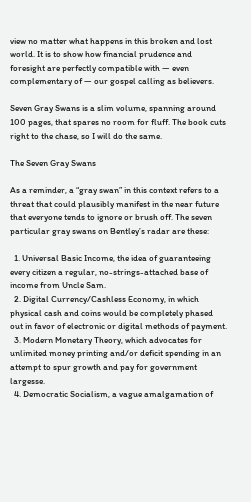view no matter what happens in this broken and lost world. It is to show how financial prudence and foresight are perfectly compatible with — even complementary of — our gospel calling as believers.

Seven Gray Swans is a slim volume, spanning around 100 pages, that spares no room for fluff. The book cuts right to the chase, so I will do the same.

The Seven Gray Swans

As a reminder, a “gray swan” in this context refers to a threat that could plausibly manifest in the near future that everyone tends to ignore or brush off. The seven particular gray swans on Bentley’s radar are these:

  1. Universal Basic Income, the idea of guaranteeing every citizen a regular, no-strings-attached base of income from Uncle Sam.
  2. Digital Currency/Cashless Economy, in which physical cash and coins would be completely phased out in favor of electronic or digital methods of payment.
  3. Modern Monetary Theory, which advocates for unlimited money printing and/or deficit spending in an attempt to spur growth and pay for government largesse.
  4. Democratic Socialism, a vague amalgamation of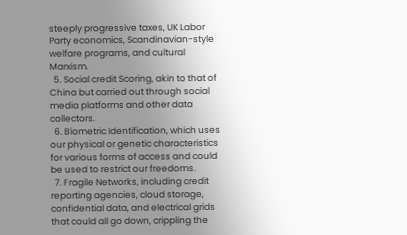steeply progressive taxes, UK Labor Party economics, Scandinavian-style welfare programs, and cultural Marxism.
  5. Social credit Scoring, akin to that of China but carried out through social media platforms and other data collectors.
  6. Biometric Identification, which uses our physical or genetic characteristics for various forms of access and could be used to restrict our freedoms.
  7. Fragile Networks, including credit reporting agencies, cloud storage, confidential data, and electrical grids that could all go down, crippling the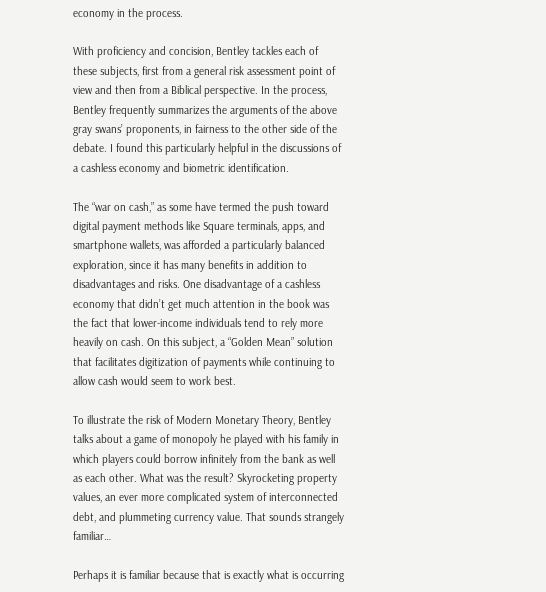economy in the process.

With proficiency and concision, Bentley tackles each of these subjects, first from a general risk assessment point of view and then from a Biblical perspective. In the process, Bentley frequently summarizes the arguments of the above gray swans’ proponents, in fairness to the other side of the debate. I found this particularly helpful in the discussions of a cashless economy and biometric identification.

The “war on cash,” as some have termed the push toward digital payment methods like Square terminals, apps, and smartphone wallets, was afforded a particularly balanced exploration, since it has many benefits in addition to disadvantages and risks. One disadvantage of a cashless economy that didn’t get much attention in the book was the fact that lower-income individuals tend to rely more heavily on cash. On this subject, a “Golden Mean” solution that facilitates digitization of payments while continuing to allow cash would seem to work best.

To illustrate the risk of Modern Monetary Theory, Bentley talks about a game of monopoly he played with his family in which players could borrow infinitely from the bank as well as each other. What was the result? Skyrocketing property values, an ever more complicated system of interconnected debt, and plummeting currency value. That sounds strangely familiar…

Perhaps it is familiar because that is exactly what is occurring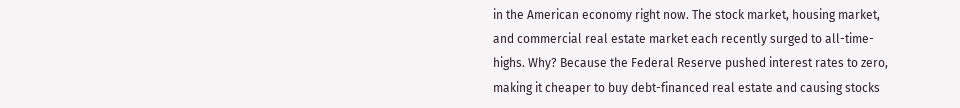in the American economy right now. The stock market, housing market, and commercial real estate market each recently surged to all-time-highs. Why? Because the Federal Reserve pushed interest rates to zero, making it cheaper to buy debt-financed real estate and causing stocks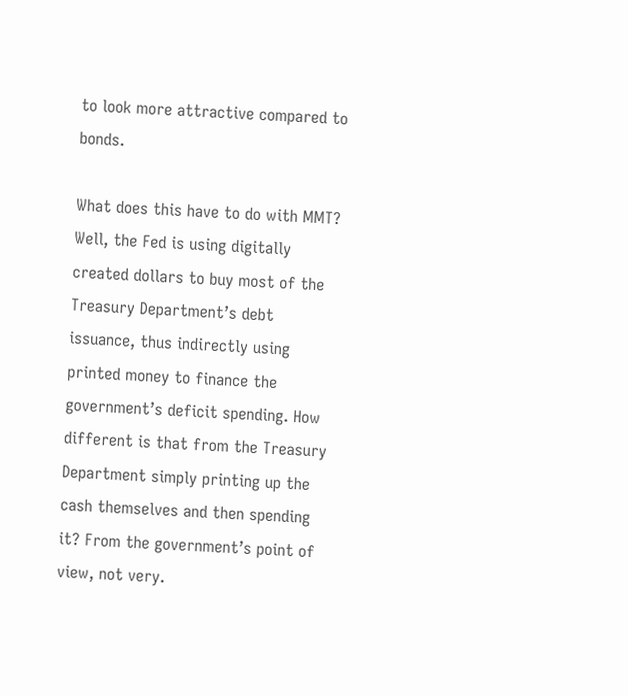to look more attractive compared to bonds.

What does this have to do with MMT? Well, the Fed is using digitally created dollars to buy most of the Treasury Department’s debt issuance, thus indirectly using printed money to finance the government’s deficit spending. How different is that from the Treasury Department simply printing up the cash themselves and then spending it? From the government’s point of view, not very.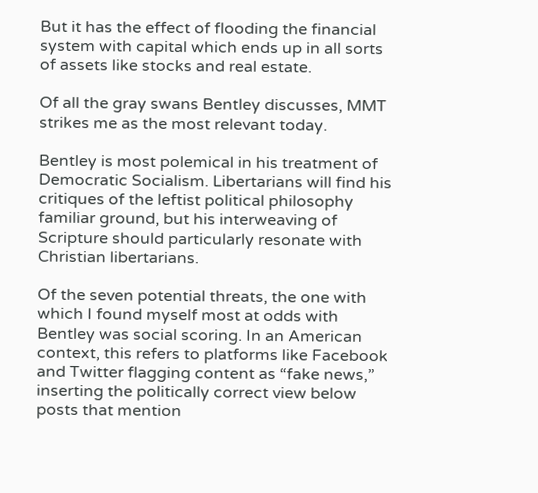But it has the effect of flooding the financial system with capital which ends up in all sorts of assets like stocks and real estate.

Of all the gray swans Bentley discusses, MMT strikes me as the most relevant today.

Bentley is most polemical in his treatment of Democratic Socialism. Libertarians will find his critiques of the leftist political philosophy familiar ground, but his interweaving of Scripture should particularly resonate with Christian libertarians.

Of the seven potential threats, the one with which I found myself most at odds with Bentley was social scoring. In an American context, this refers to platforms like Facebook and Twitter flagging content as “fake news,” inserting the politically correct view below posts that mention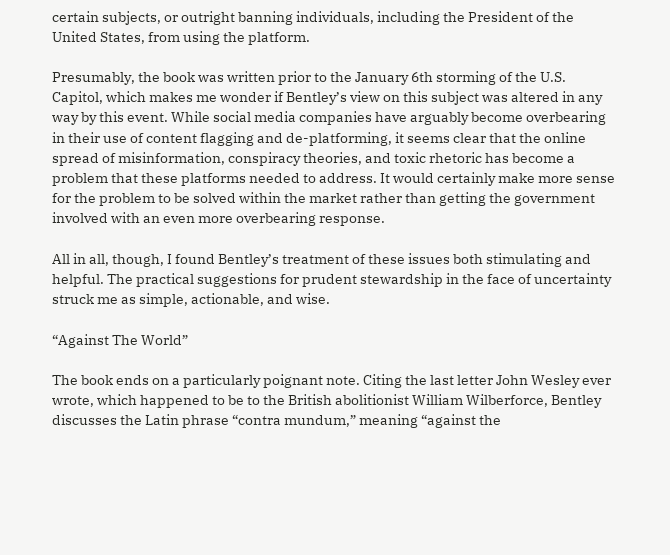certain subjects, or outright banning individuals, including the President of the United States, from using the platform.

Presumably, the book was written prior to the January 6th storming of the U.S. Capitol, which makes me wonder if Bentley’s view on this subject was altered in any way by this event. While social media companies have arguably become overbearing in their use of content flagging and de-platforming, it seems clear that the online spread of misinformation, conspiracy theories, and toxic rhetoric has become a problem that these platforms needed to address. It would certainly make more sense for the problem to be solved within the market rather than getting the government involved with an even more overbearing response.

All in all, though, I found Bentley’s treatment of these issues both stimulating and helpful. The practical suggestions for prudent stewardship in the face of uncertainty struck me as simple, actionable, and wise.

“Against The World”

The book ends on a particularly poignant note. Citing the last letter John Wesley ever wrote, which happened to be to the British abolitionist William Wilberforce, Bentley discusses the Latin phrase “contra mundum,” meaning “against the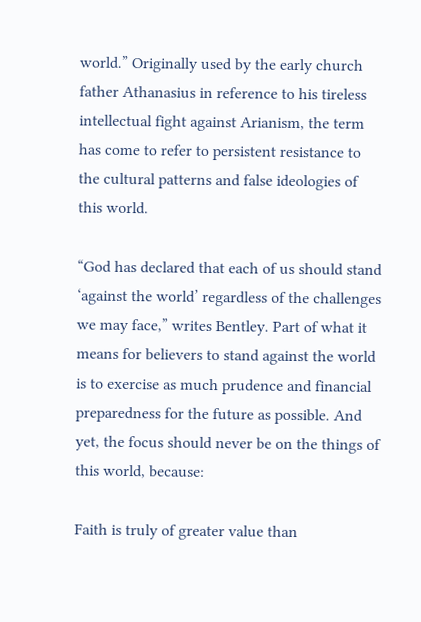world.” Originally used by the early church father Athanasius in reference to his tireless intellectual fight against Arianism, the term has come to refer to persistent resistance to the cultural patterns and false ideologies of this world.

“God has declared that each of us should stand ‘against the world’ regardless of the challenges we may face,” writes Bentley. Part of what it means for believers to stand against the world is to exercise as much prudence and financial preparedness for the future as possible. And yet, the focus should never be on the things of this world, because:

Faith is truly of greater value than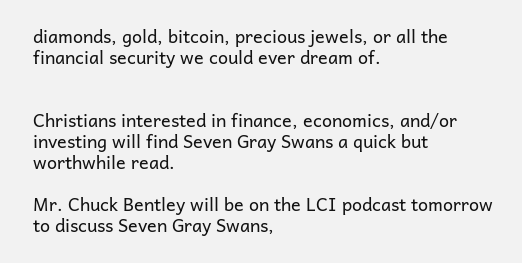diamonds, gold, bitcoin, precious jewels, or all the financial security we could ever dream of.


Christians interested in finance, economics, and/or investing will find Seven Gray Swans a quick but worthwhile read.

Mr. Chuck Bentley will be on the LCI podcast tomorrow to discuss Seven Gray Swans,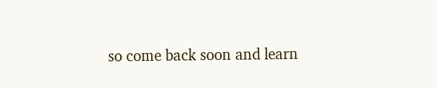so come back soon and learn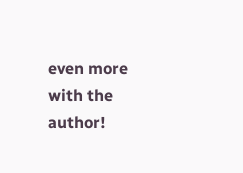even more with the author!